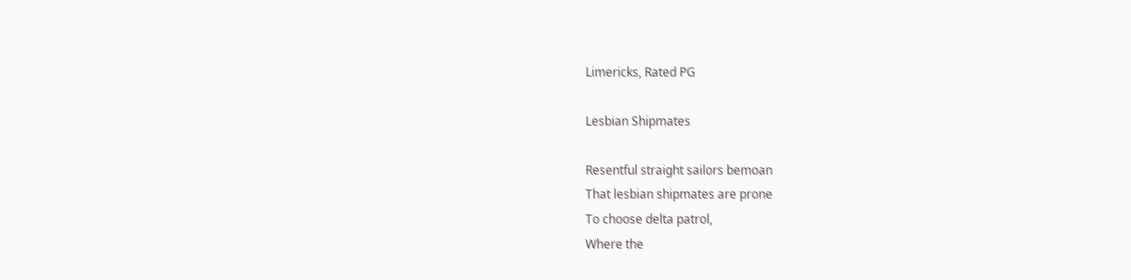Limericks, Rated PG

Lesbian Shipmates

Resentful straight sailors bemoan
That lesbian shipmates are prone
To choose delta patrol,
Where the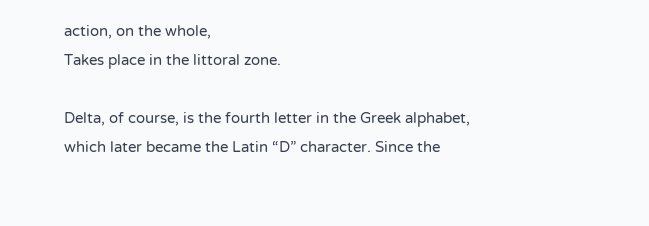action, on the whole,
Takes place in the littoral zone.

Delta, of course, is the fourth letter in the Greek alphabet, which later became the Latin “D” character. Since the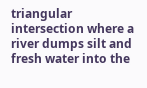triangular intersection where a river dumps silt and fresh water into the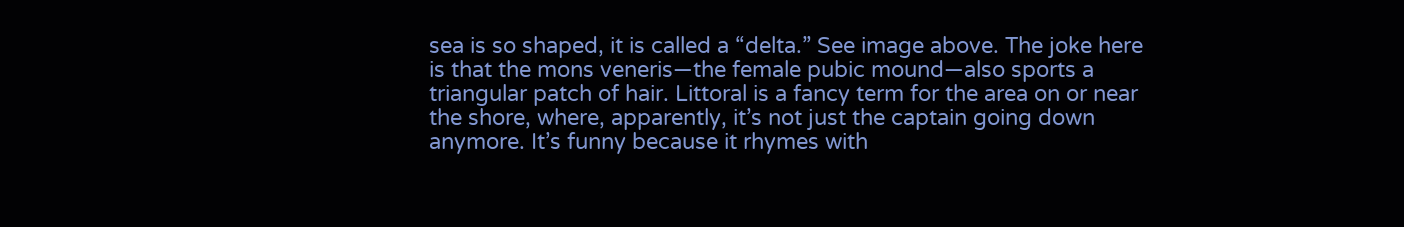sea is so shaped, it is called a “delta.” See image above. The joke here is that the mons veneris—the female pubic mound—also sports a triangular patch of hair. Littoral is a fancy term for the area on or near the shore, where, apparently, it’s not just the captain going down anymore. It’s funny because it rhymes with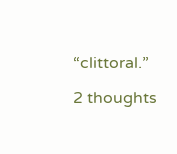“clittoral.”

2 thoughts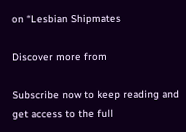on “Lesbian Shipmates

Discover more from

Subscribe now to keep reading and get access to the full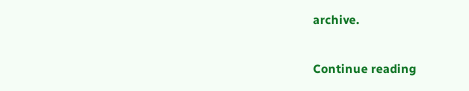archive.

Continue reading